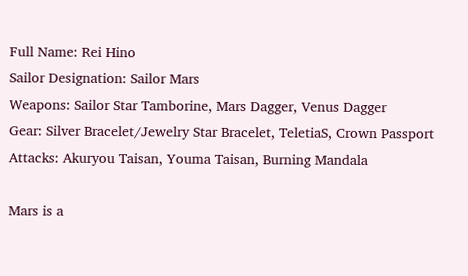Full Name: Rei Hino
Sailor Designation: Sailor Mars
Weapons: Sailor Star Tamborine, Mars Dagger, Venus Dagger
Gear: Silver Bracelet/Jewelry Star Bracelet, TeletiaS, Crown Passport
Attacks: Akuryou Taisan, Youma Taisan, Burning Mandala

Mars is a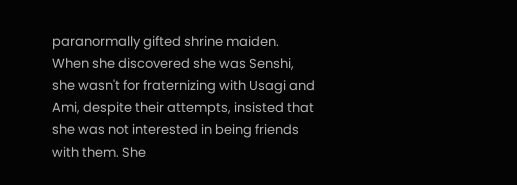paranormally gifted shrine maiden. When she discovered she was Senshi, she wasn't for fraternizing with Usagi and Ami, despite their attempts, insisted that she was not interested in being friends with them. She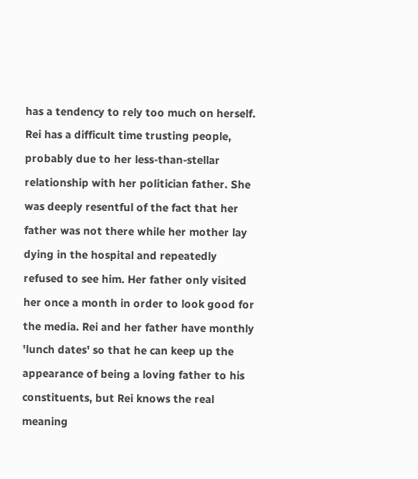has a tendency to rely too much on herself. Rei has a difficult time trusting people, probably due to her less-than-stellar relationship with her politician father. She was deeply resentful of the fact that her father was not there while her mother lay dying in the hospital and repeatedly refused to see him. Her father only visited her once a month in order to look good for the media. Rei and her father have monthly 'lunch dates' so that he can keep up the appearance of being a loving father to his constituents, but Rei knows the real meaning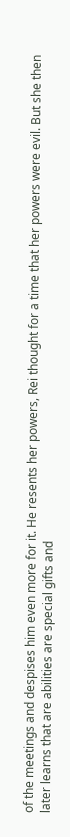of the meetings and despises him even more for it. He resents her powers, Rei thought for a time that her powers were evil. But she then later learns that are abilities are special gifts and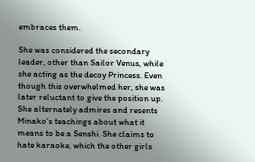embraces them.

She was considered the secondary leader, other than Sailor Venus, while she acting as the decoy Princess. Even though this overwhelmed her, she was later reluctant to give the position up. She alternately admires and resents Minako's teachings about what it means to be a Senshi. She claims to hate karaoke, which the other girls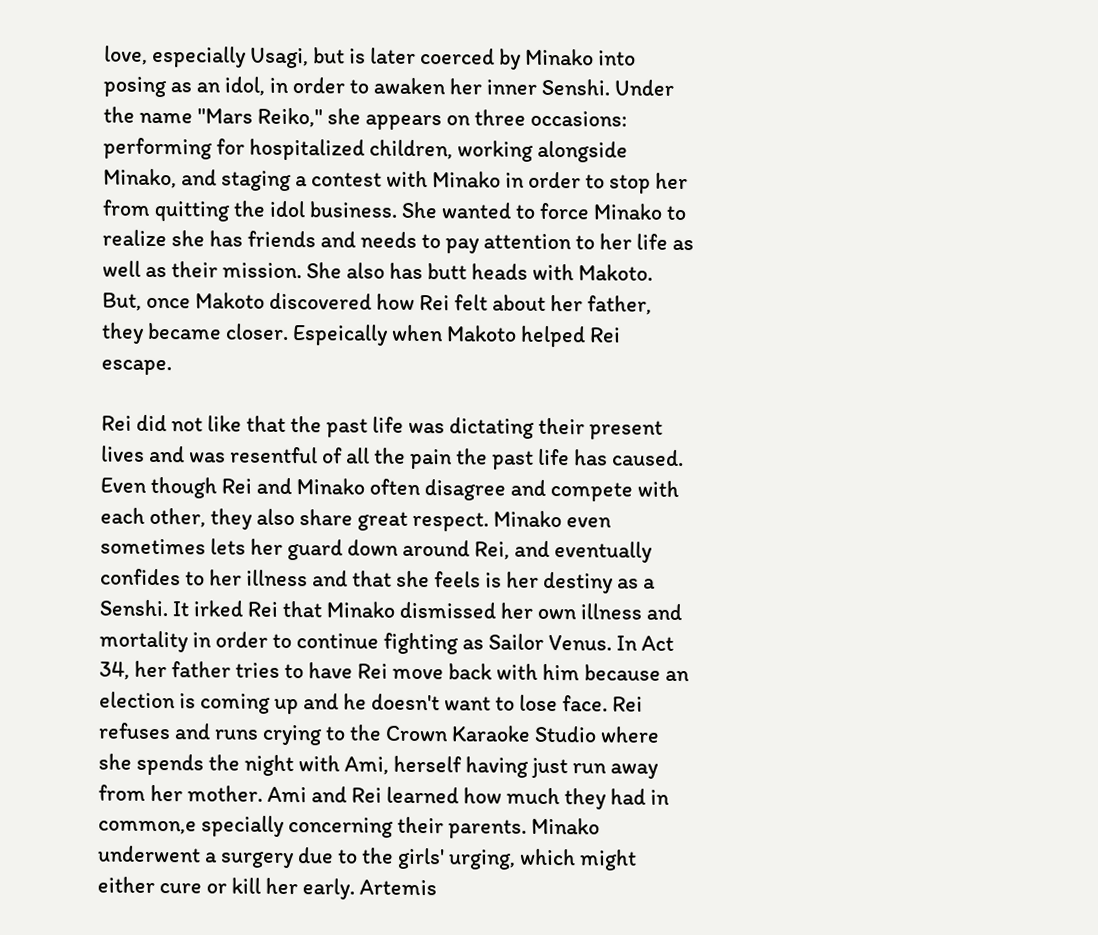love, especially Usagi, but is later coerced by Minako into posing as an idol, in order to awaken her inner Senshi. Under the name "Mars Reiko," she appears on three occasions: performing for hospitalized children, working alongside Minako, and staging a contest with Minako in order to stop her from quitting the idol business. She wanted to force Minako to realize she has friends and needs to pay attention to her life as well as their mission. She also has butt heads with Makoto. But, once Makoto discovered how Rei felt about her father, they became closer. Espeically when Makoto helped Rei escape.

Rei did not like that the past life was dictating their present lives and was resentful of all the pain the past life has caused. Even though Rei and Minako often disagree and compete with each other, they also share great respect. Minako even sometimes lets her guard down around Rei, and eventually confides to her illness and that she feels is her destiny as a Senshi. It irked Rei that Minako dismissed her own illness and mortality in order to continue fighting as Sailor Venus. In Act 34, her father tries to have Rei move back with him because an election is coming up and he doesn't want to lose face. Rei refuses and runs crying to the Crown Karaoke Studio where she spends the night with Ami, herself having just run away from her mother. Ami and Rei learned how much they had in common,e specially concerning their parents. Minako underwent a surgery due to the girls' urging, which might either cure or kill her early. Artemis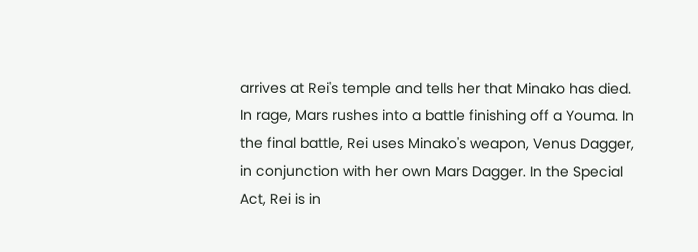arrives at Rei's temple and tells her that Minako has died. In rage, Mars rushes into a battle finishing off a Youma. In the final battle, Rei uses Minako's weapon, Venus Dagger, in conjunction with her own Mars Dagger. In the Special Act, Rei is in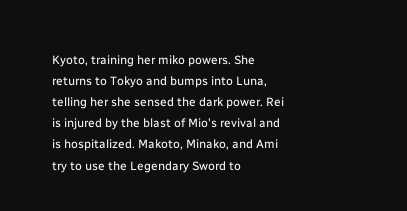Kyoto, training her miko powers. She returns to Tokyo and bumps into Luna, telling her she sensed the dark power. Rei is injured by the blast of Mio's revival and is hospitalized. Makoto, Minako, and Ami try to use the Legendary Sword to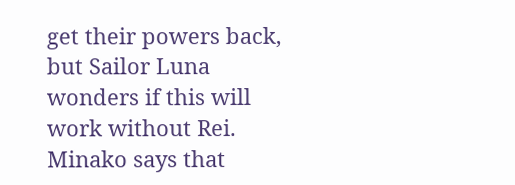get their powers back, but Sailor Luna wonders if this will work without Rei. Minako says that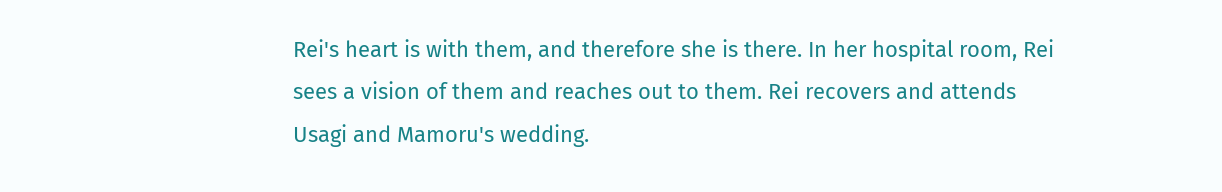Rei's heart is with them, and therefore she is there. In her hospital room, Rei sees a vision of them and reaches out to them. Rei recovers and attends Usagi and Mamoru's wedding.